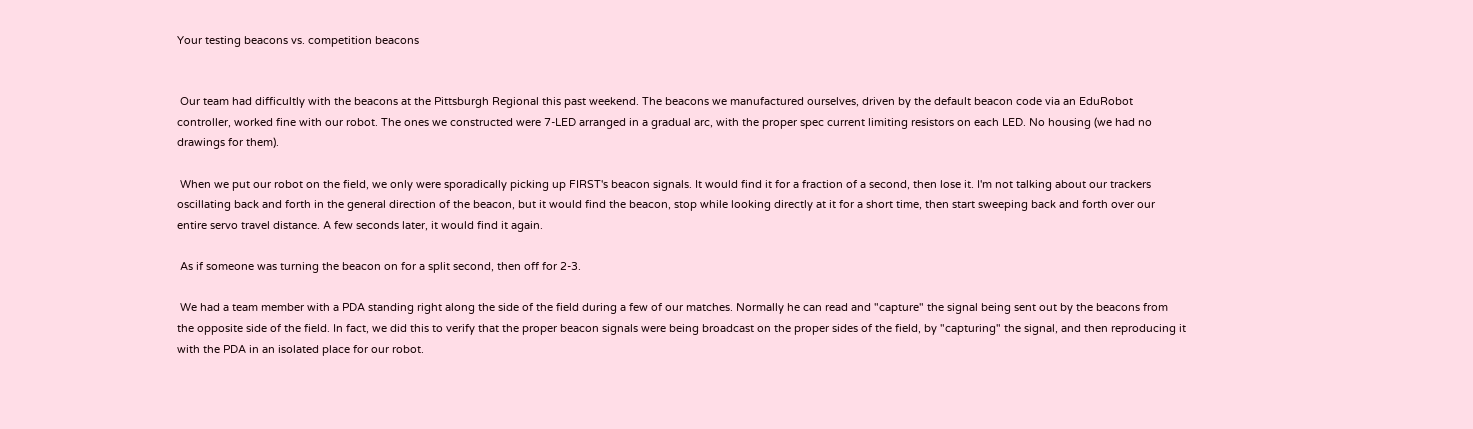Your testing beacons vs. competition beacons


 Our team had difficultly with the beacons at the Pittsburgh Regional this past weekend. The beacons we manufactured ourselves, driven by the default beacon code via an EduRobot controller, worked fine with our robot. The ones we constructed were 7-LED arranged in a gradual arc, with the proper spec current limiting resistors on each LED. No housing (we had no drawings for them).

 When we put our robot on the field, we only were sporadically picking up FIRST's beacon signals. It would find it for a fraction of a second, then lose it. I'm not talking about our trackers oscillating back and forth in the general direction of the beacon, but it would find the beacon, stop while looking directly at it for a short time, then start sweeping back and forth over our entire servo travel distance. A few seconds later, it would find it again.

 As if someone was turning the beacon on for a split second, then off for 2-3.

 We had a team member with a PDA standing right along the side of the field during a few of our matches. Normally he can read and "capture" the signal being sent out by the beacons from the opposite side of the field. In fact, we did this to verify that the proper beacon signals were being broadcast on the proper sides of the field, by "capturing" the signal, and then reproducing it with the PDA in an isolated place for our robot.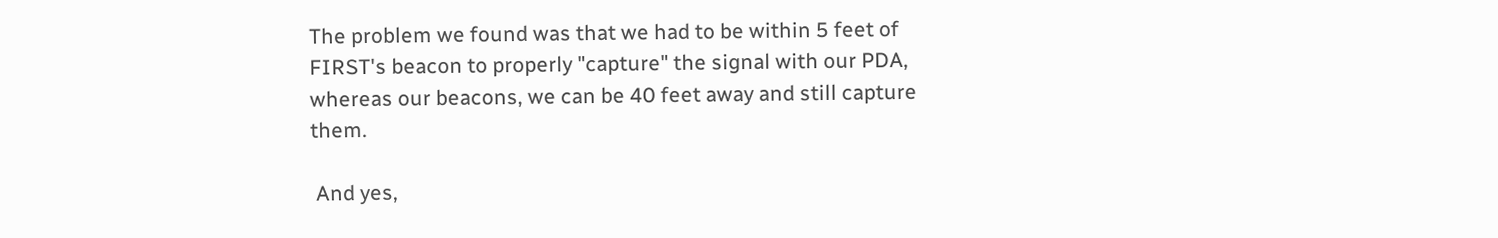The problem we found was that we had to be within 5 feet of FIRST's beacon to properly "capture" the signal with our PDA, whereas our beacons, we can be 40 feet away and still capture them.

 And yes,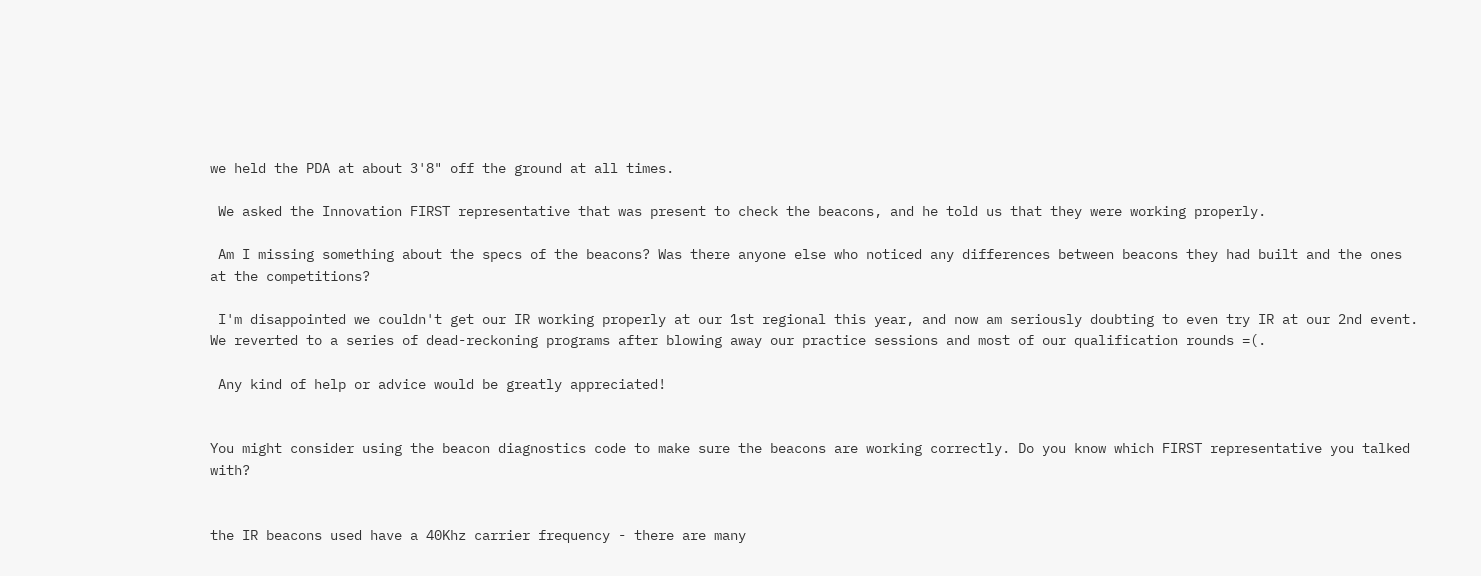we held the PDA at about 3'8" off the ground at all times.

 We asked the Innovation FIRST representative that was present to check the beacons, and he told us that they were working properly.

 Am I missing something about the specs of the beacons? Was there anyone else who noticed any differences between beacons they had built and the ones at the competitions?

 I'm disappointed we couldn't get our IR working properly at our 1st regional this year, and now am seriously doubting to even try IR at our 2nd event. We reverted to a series of dead-reckoning programs after blowing away our practice sessions and most of our qualification rounds =(.

 Any kind of help or advice would be greatly appreciated!


You might consider using the beacon diagnostics code to make sure the beacons are working correctly. Do you know which FIRST representative you talked with?


the IR beacons used have a 40Khz carrier frequency - there are many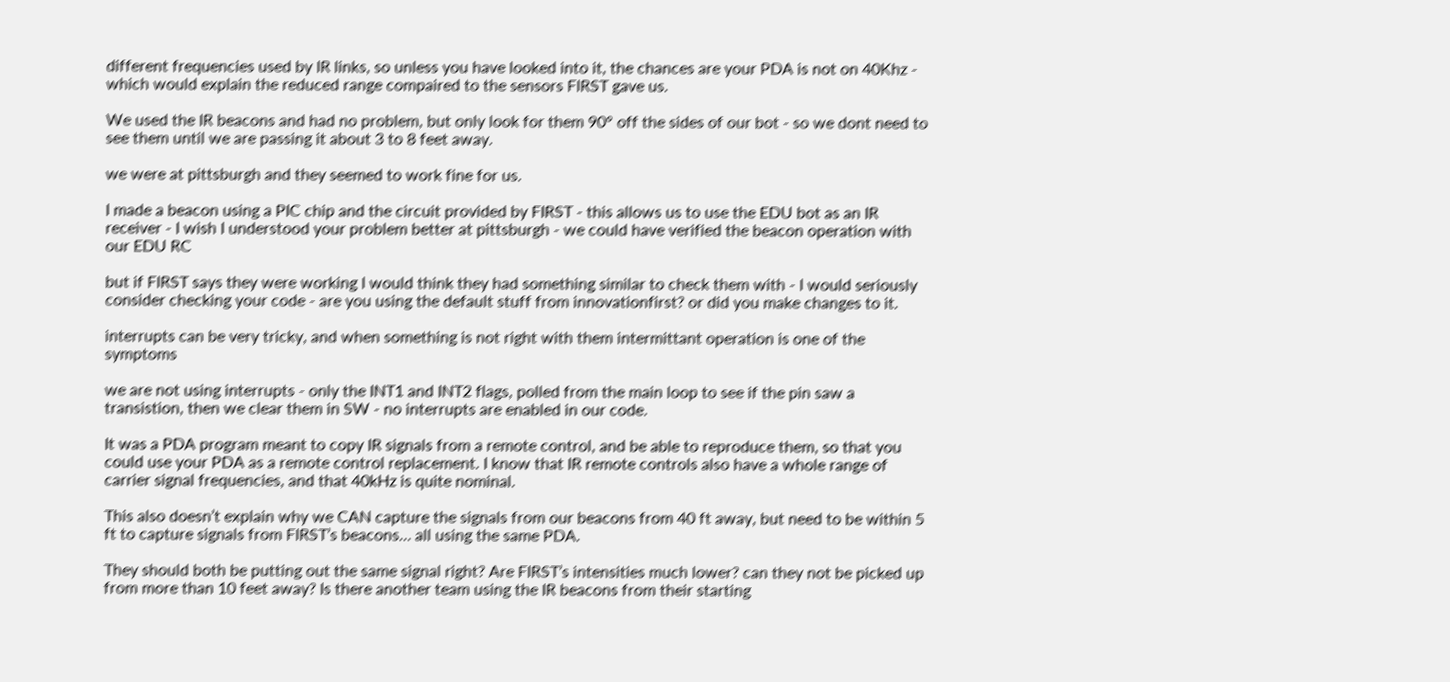different frequencies used by IR links, so unless you have looked into it, the chances are your PDA is not on 40Khz - which would explain the reduced range compaired to the sensors FIRST gave us.

We used the IR beacons and had no problem, but only look for them 90° off the sides of our bot - so we dont need to see them until we are passing it about 3 to 8 feet away.

we were at pittsburgh and they seemed to work fine for us.

I made a beacon using a PIC chip and the circuit provided by FIRST - this allows us to use the EDU bot as an IR receiver - I wish I understood your problem better at pittsburgh - we could have verified the beacon operation with our EDU RC

but if FIRST says they were working I would think they had something similar to check them with - I would seriously consider checking your code - are you using the default stuff from innovationfirst? or did you make changes to it.

interrupts can be very tricky, and when something is not right with them intermittant operation is one of the symptoms

we are not using interrupts - only the INT1 and INT2 flags, polled from the main loop to see if the pin saw a transistion, then we clear them in SW - no interrupts are enabled in our code.

It was a PDA program meant to copy IR signals from a remote control, and be able to reproduce them, so that you could use your PDA as a remote control replacement. I know that IR remote controls also have a whole range of carrier signal frequencies, and that 40kHz is quite nominal.

This also doesn’t explain why we CAN capture the signals from our beacons from 40 ft away, but need to be within 5 ft to capture signals from FIRST’s beacons… all using the same PDA.

They should both be putting out the same signal right? Are FIRST’s intensities much lower? can they not be picked up from more than 10 feet away? Is there another team using the IR beacons from their starting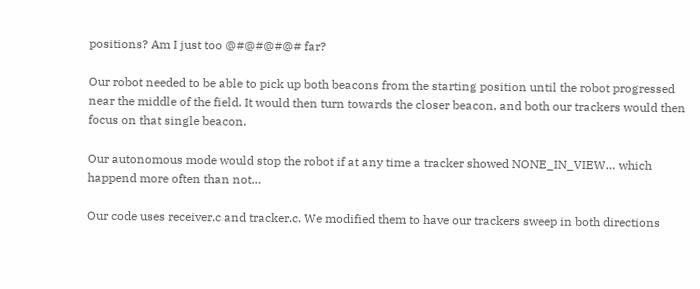positions? Am I just too @#@#@#@# far?

Our robot needed to be able to pick up both beacons from the starting position until the robot progressed near the middle of the field. It would then turn towards the closer beacon, and both our trackers would then focus on that single beacon.

Our autonomous mode would stop the robot if at any time a tracker showed NONE_IN_VIEW… which happend more often than not…

Our code uses receiver.c and tracker.c. We modified them to have our trackers sweep in both directions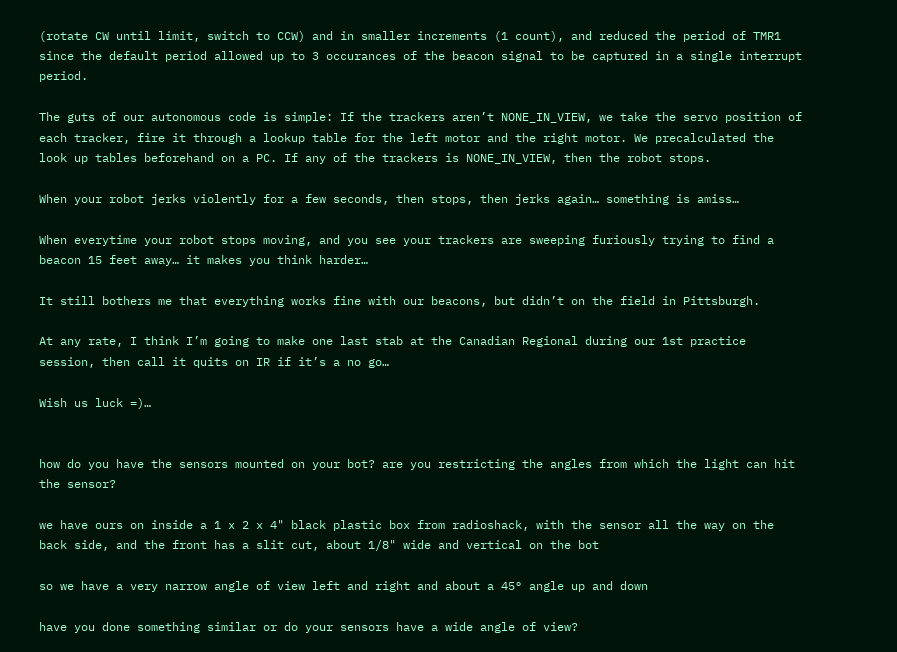(rotate CW until limit, switch to CCW) and in smaller increments (1 count), and reduced the period of TMR1 since the default period allowed up to 3 occurances of the beacon signal to be captured in a single interrupt period.

The guts of our autonomous code is simple: If the trackers aren’t NONE_IN_VIEW, we take the servo position of each tracker, fire it through a lookup table for the left motor and the right motor. We precalculated the look up tables beforehand on a PC. If any of the trackers is NONE_IN_VIEW, then the robot stops.

When your robot jerks violently for a few seconds, then stops, then jerks again… something is amiss…

When everytime your robot stops moving, and you see your trackers are sweeping furiously trying to find a beacon 15 feet away… it makes you think harder…

It still bothers me that everything works fine with our beacons, but didn’t on the field in Pittsburgh.

At any rate, I think I’m going to make one last stab at the Canadian Regional during our 1st practice session, then call it quits on IR if it’s a no go…

Wish us luck =)…


how do you have the sensors mounted on your bot? are you restricting the angles from which the light can hit the sensor?

we have ours on inside a 1 x 2 x 4" black plastic box from radioshack, with the sensor all the way on the back side, and the front has a slit cut, about 1/8" wide and vertical on the bot

so we have a very narrow angle of view left and right and about a 45° angle up and down

have you done something similar or do your sensors have a wide angle of view?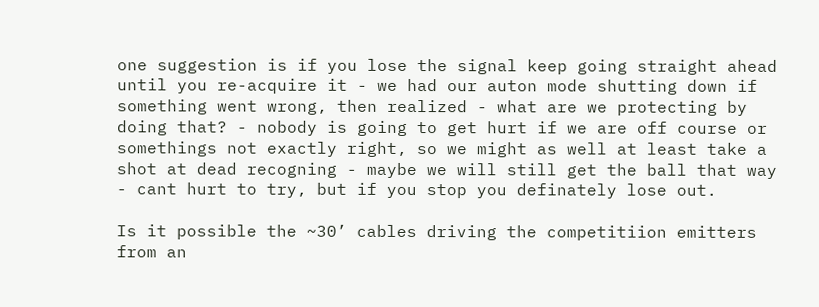one suggestion is if you lose the signal keep going straight ahead until you re-acquire it - we had our auton mode shutting down if something went wrong, then realized - what are we protecting by doing that? - nobody is going to get hurt if we are off course or somethings not exactly right, so we might as well at least take a shot at dead recogning - maybe we will still get the ball that way - cant hurt to try, but if you stop you definately lose out.

Is it possible the ~30’ cables driving the competitiion emitters from an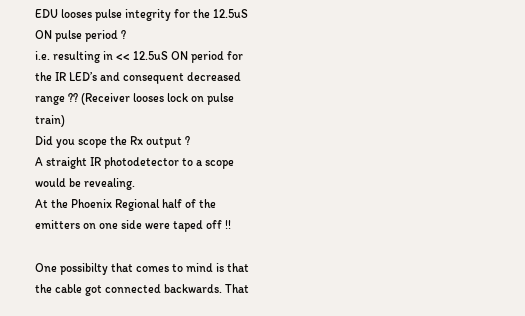EDU looses pulse integrity for the 12.5uS ON pulse period ?
i.e. resulting in << 12.5uS ON period for the IR LED’s and consequent decreased range ?? (Receiver looses lock on pulse train)
Did you scope the Rx output ?
A straight IR photodetector to a scope would be revealing.
At the Phoenix Regional half of the emitters on one side were taped off !!

One possibilty that comes to mind is that the cable got connected backwards. That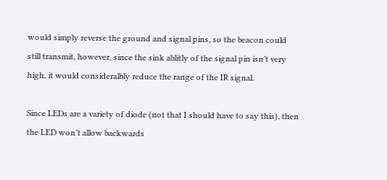would simply reverse the ground and signal pins, so the beacon could still transmit, however, since the sink ablitly of the signal pin isn’t very high, it would consideralbly reduce the range of the IR signal.

Since LEDs are a variety of diode (not that I should have to say this), then the LED won’t allow backwards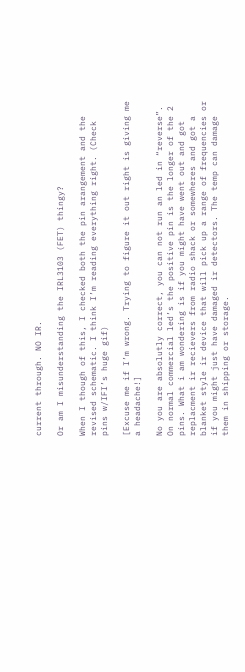current through. NO IR.

Or am I misunderstanding the IRL3103 (FET) thingy?

When I though of this, I checked both the pin arangement and the revised schematic. I think I’m reading everything right. (Check pins w/IFI’s huge gif)

[Excuse me if I’m wrong. Trying to figure it out right is giving me a headache!]

No you are absolutly correct, you can not run an led in “reverse”. On normal commercial led’s the positive pin is the longer of the 2 pins. What i am wondering is if you might have went out and got replacment ir recievers from radio shack or somewheres and got a blanket style ir device that will pick up a range of frequencies or if you might just have damaged ir detectors. The temp can damage them in shipping or storage.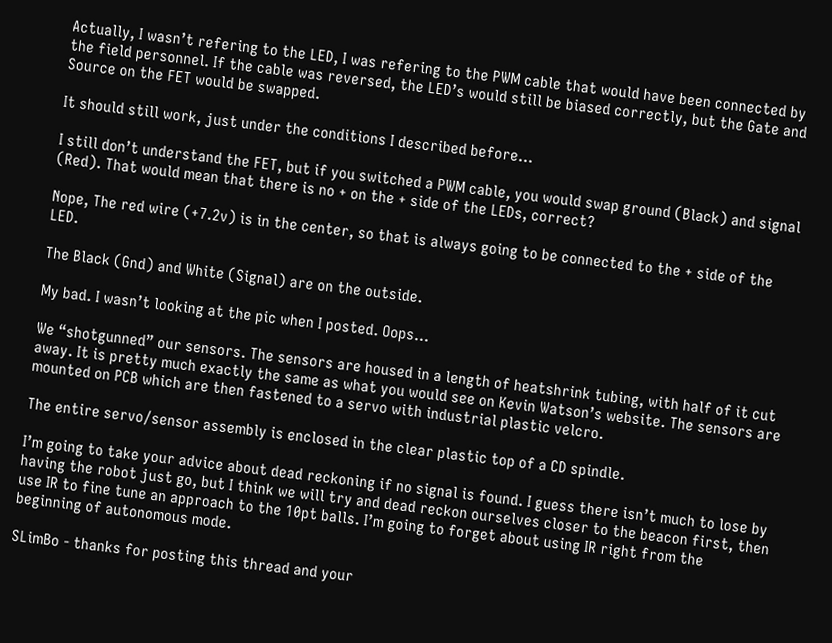Actually, I wasn’t refering to the LED, I was refering to the PWM cable that would have been connected by the field personnel. If the cable was reversed, the LED’s would still be biased correctly, but the Gate and Source on the FET would be swapped.

It should still work, just under the conditions I described before…

I still don’t understand the FET, but if you switched a PWM cable, you would swap ground (Black) and signal (Red). That would mean that there is no + on the + side of the LEDs, correct?

Nope, The red wire (+7.2v) is in the center, so that is always going to be connected to the + side of the LED.

The Black (Gnd) and White (Signal) are on the outside.

My bad. I wasn’t looking at the pic when I posted. Oops…

We “shotgunned” our sensors. The sensors are housed in a length of heatshrink tubing, with half of it cut away. It is pretty much exactly the same as what you would see on Kevin Watson’s website. The sensors are mounted on PCB which are then fastened to a servo with industrial plastic velcro.

The entire servo/sensor assembly is enclosed in the clear plastic top of a CD spindle.

I’m going to take your advice about dead reckoning if no signal is found. I guess there isn’t much to lose by having the robot just go, but I think we will try and dead reckon ourselves closer to the beacon first, then use IR to fine tune an approach to the 10pt balls. I’m going to forget about using IR right from the beginning of autonomous mode.

SLimBo - thanks for posting this thread and your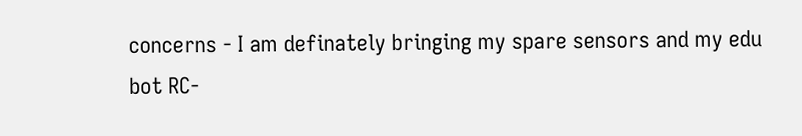concerns - I am definately bringing my spare sensors and my edu bot RC-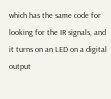which has the same code for looking for the IR signals, and it turns on an LED on a digital output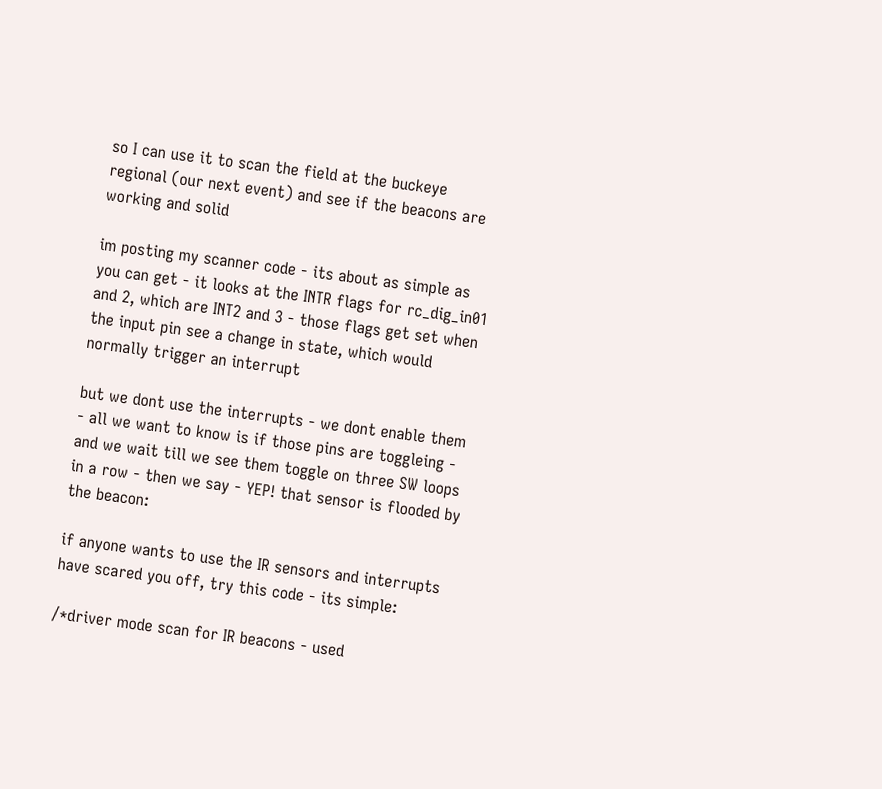so I can use it to scan the field at the buckeye regional (our next event) and see if the beacons are working and solid

im posting my scanner code - its about as simple as you can get - it looks at the INTR flags for rc_dig_in01 and 2, which are INT2 and 3 - those flags get set when the input pin see a change in state, which would normally trigger an interrupt

but we dont use the interrupts - we dont enable them - all we want to know is if those pins are toggleing - and we wait till we see them toggle on three SW loops in a row - then we say - YEP! that sensor is flooded by the beacon:

if anyone wants to use the IR sensors and interrupts have scared you off, try this code - its simple:

/*driver mode scan for IR beacons - used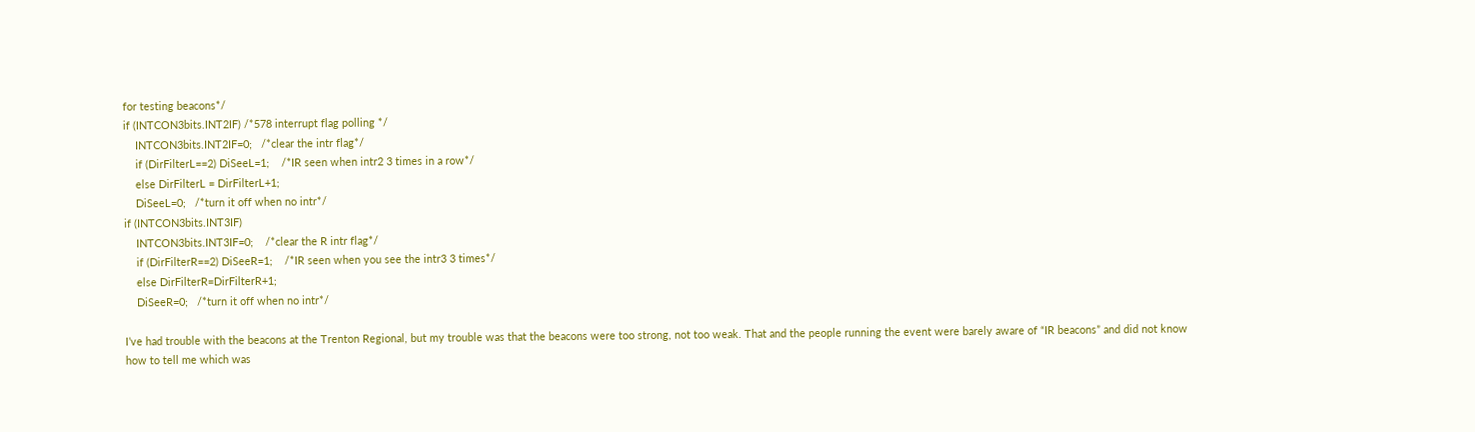for testing beacons*/
if (INTCON3bits.INT2IF) /*578 interrupt flag polling */
    INTCON3bits.INT2IF=0;   /*clear the intr flag*/
    if (DirFilterL==2) DiSeeL=1;    /*IR seen when intr2 3 times in a row*/
    else DirFilterL = DirFilterL+1;
    DiSeeL=0;   /*turn it off when no intr*/
if (INTCON3bits.INT3IF)
    INTCON3bits.INT3IF=0;    /*clear the R intr flag*/
    if (DirFilterR==2) DiSeeR=1;    /*IR seen when you see the intr3 3 times*/
    else DirFilterR=DirFilterR+1;
    DiSeeR=0;   /*turn it off when no intr*/

I’ve had trouble with the beacons at the Trenton Regional, but my trouble was that the beacons were too strong, not too weak. That and the people running the event were barely aware of “IR beacons” and did not know how to tell me which was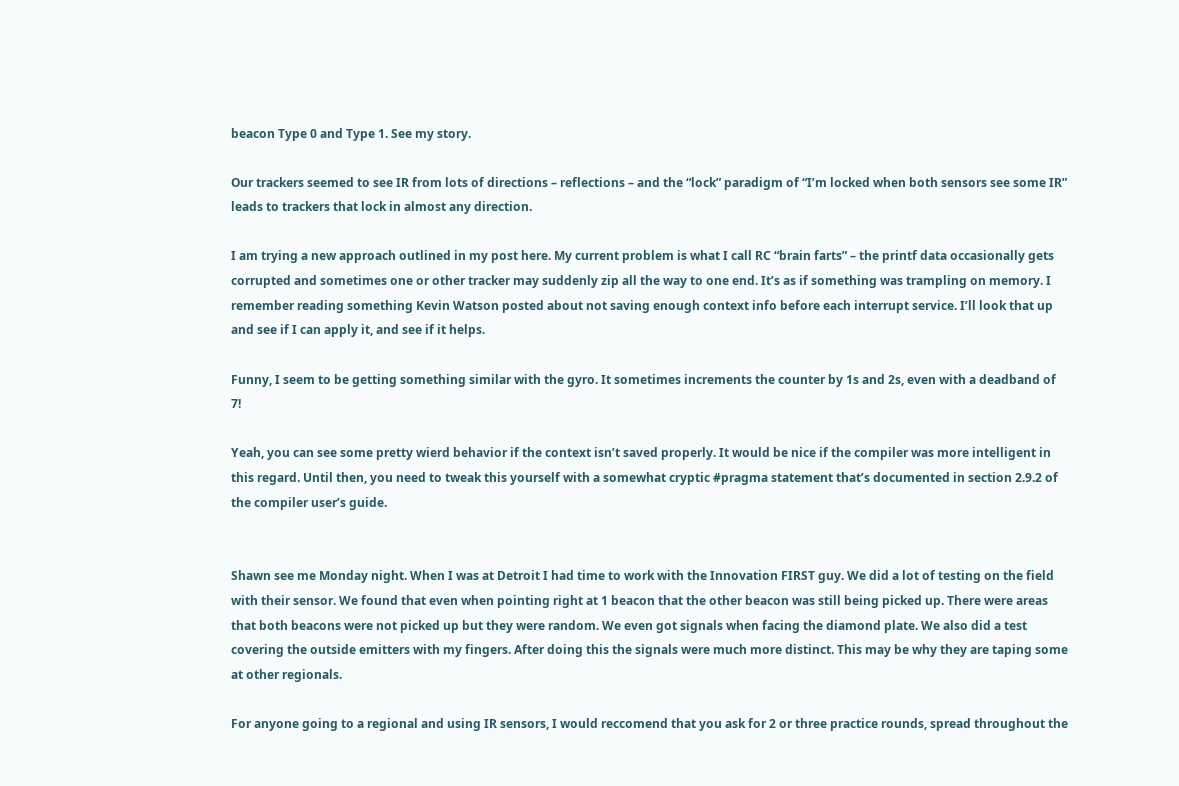beacon Type 0 and Type 1. See my story.

Our trackers seemed to see IR from lots of directions – reflections – and the “lock” paradigm of “I’m locked when both sensors see some IR” leads to trackers that lock in almost any direction.

I am trying a new approach outlined in my post here. My current problem is what I call RC “brain farts” – the printf data occasionally gets corrupted and sometimes one or other tracker may suddenly zip all the way to one end. It’s as if something was trampling on memory. I remember reading something Kevin Watson posted about not saving enough context info before each interrupt service. I’ll look that up and see if I can apply it, and see if it helps.

Funny, I seem to be getting something similar with the gyro. It sometimes increments the counter by 1s and 2s, even with a deadband of 7!

Yeah, you can see some pretty wierd behavior if the context isn’t saved properly. It would be nice if the compiler was more intelligent in this regard. Until then, you need to tweak this yourself with a somewhat cryptic #pragma statement that’s documented in section 2.9.2 of the compiler user’s guide.


Shawn see me Monday night. When I was at Detroit I had time to work with the Innovation FIRST guy. We did a lot of testing on the field with their sensor. We found that even when pointing right at 1 beacon that the other beacon was still being picked up. There were areas that both beacons were not picked up but they were random. We even got signals when facing the diamond plate. We also did a test covering the outside emitters with my fingers. After doing this the signals were much more distinct. This may be why they are taping some at other regionals.

For anyone going to a regional and using IR sensors, I would reccomend that you ask for 2 or three practice rounds, spread throughout the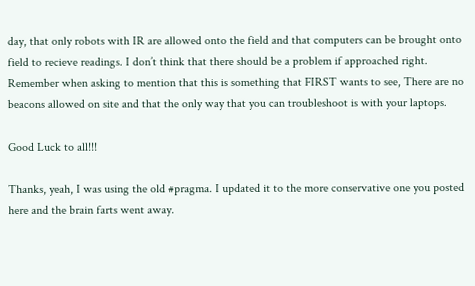day, that only robots with IR are allowed onto the field and that computers can be brought onto field to recieve readings. I don’t think that there should be a problem if approached right. Remember when asking to mention that this is something that FIRST wants to see, There are no beacons allowed on site and that the only way that you can troubleshoot is with your laptops.

Good Luck to all!!!

Thanks, yeah, I was using the old #pragma. I updated it to the more conservative one you posted here and the brain farts went away.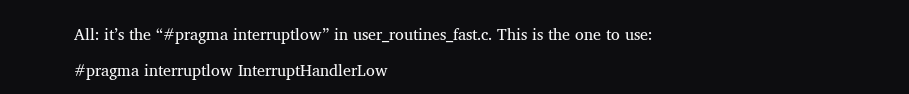All: it’s the “#pragma interruptlow” in user_routines_fast.c. This is the one to use:

#pragma interruptlow InterruptHandlerLow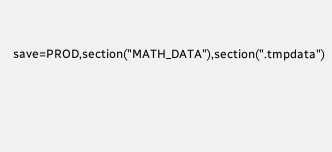save=PROD,section("MATH_DATA"),section(".tmpdata")